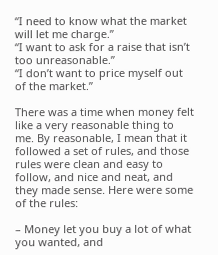“I need to know what the market will let me charge.”
“I want to ask for a raise that isn’t too unreasonable.”
“I don’t want to price myself out of the market.”

There was a time when money felt like a very reasonable thing to me. By reasonable, I mean that it followed a set of rules, and those rules were clean and easy to follow, and nice and neat, and they made sense. Here were some of the rules:

– Money let you buy a lot of what you wanted, and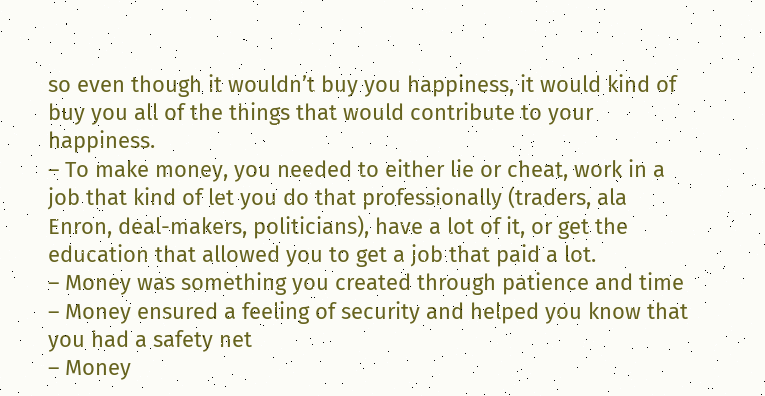so even though it wouldn’t buy you happiness, it would kind of buy you all of the things that would contribute to your happiness.
– To make money, you needed to either lie or cheat, work in a job that kind of let you do that professionally (traders, ala Enron, deal-makers, politicians), have a lot of it, or get the education that allowed you to get a job that paid a lot.
– Money was something you created through patience and time
– Money ensured a feeling of security and helped you know that you had a safety net
– Money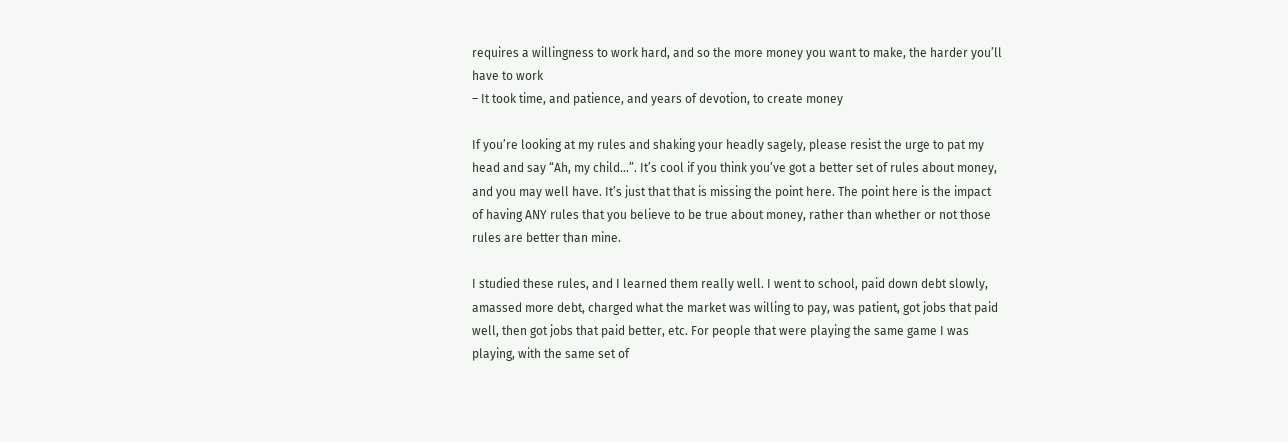requires a willingness to work hard, and so the more money you want to make, the harder you’ll have to work
– It took time, and patience, and years of devotion, to create money

If you’re looking at my rules and shaking your headly sagely, please resist the urge to pat my head and say “Ah, my child…”. It’s cool if you think you’ve got a better set of rules about money, and you may well have. It’s just that that is missing the point here. The point here is the impact of having ANY rules that you believe to be true about money, rather than whether or not those rules are better than mine.

I studied these rules, and I learned them really well. I went to school, paid down debt slowly, amassed more debt, charged what the market was willing to pay, was patient, got jobs that paid well, then got jobs that paid better, etc. For people that were playing the same game I was playing, with the same set of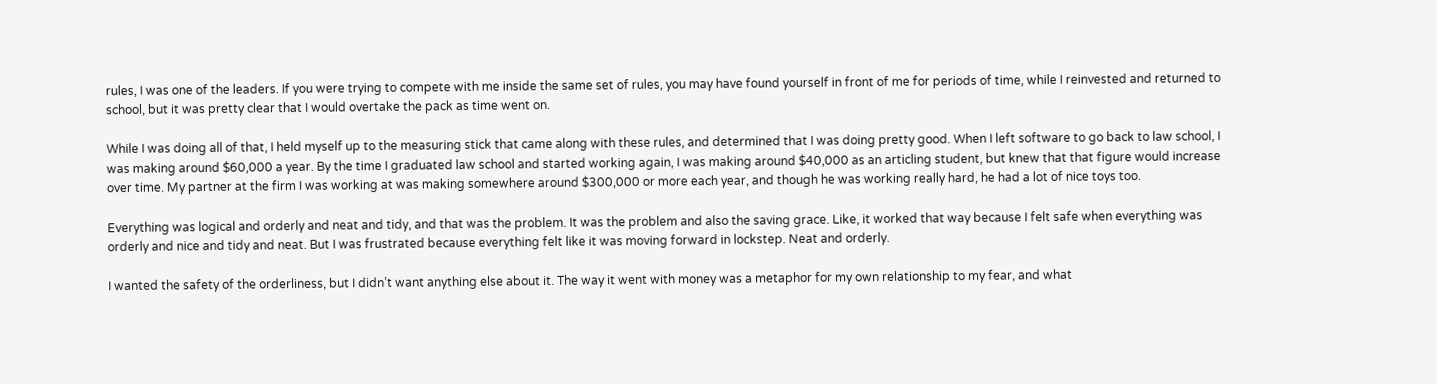rules, I was one of the leaders. If you were trying to compete with me inside the same set of rules, you may have found yourself in front of me for periods of time, while I reinvested and returned to school, but it was pretty clear that I would overtake the pack as time went on.

While I was doing all of that, I held myself up to the measuring stick that came along with these rules, and determined that I was doing pretty good. When I left software to go back to law school, I was making around $60,000 a year. By the time I graduated law school and started working again, I was making around $40,000 as an articling student, but knew that that figure would increase over time. My partner at the firm I was working at was making somewhere around $300,000 or more each year, and though he was working really hard, he had a lot of nice toys too.

Everything was logical and orderly and neat and tidy, and that was the problem. It was the problem and also the saving grace. Like, it worked that way because I felt safe when everything was orderly and nice and tidy and neat. But I was frustrated because everything felt like it was moving forward in lockstep. Neat and orderly.

I wanted the safety of the orderliness, but I didn’t want anything else about it. The way it went with money was a metaphor for my own relationship to my fear, and what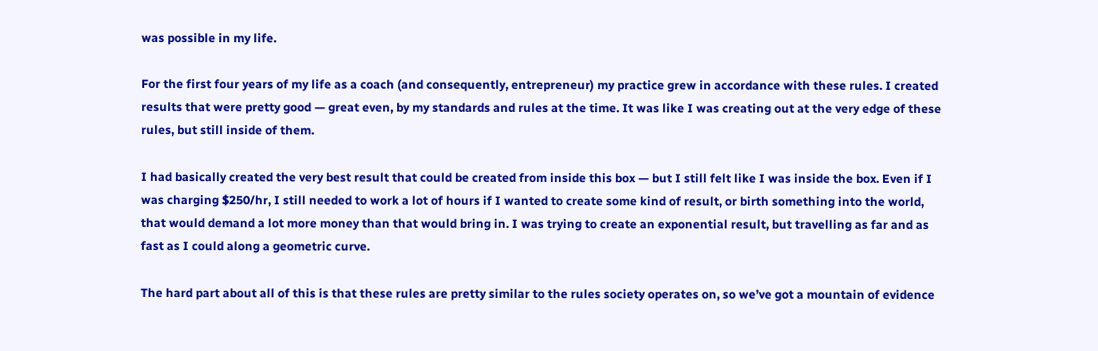was possible in my life.

For the first four years of my life as a coach (and consequently, entrepreneur) my practice grew in accordance with these rules. I created results that were pretty good — great even, by my standards and rules at the time. It was like I was creating out at the very edge of these rules, but still inside of them.

I had basically created the very best result that could be created from inside this box — but I still felt like I was inside the box. Even if I was charging $250/hr, I still needed to work a lot of hours if I wanted to create some kind of result, or birth something into the world, that would demand a lot more money than that would bring in. I was trying to create an exponential result, but travelling as far and as fast as I could along a geometric curve.

The hard part about all of this is that these rules are pretty similar to the rules society operates on, so we’ve got a mountain of evidence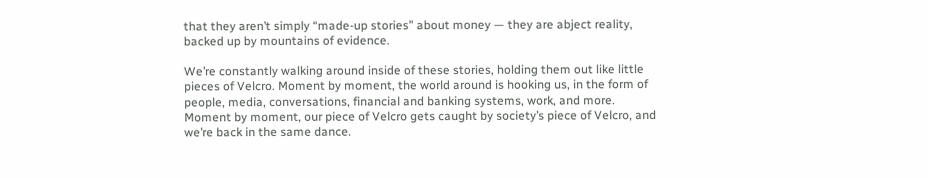that they aren’t simply “made-up stories” about money — they are abject reality, backed up by mountains of evidence.

We’re constantly walking around inside of these stories, holding them out like little pieces of Velcro. Moment by moment, the world around is hooking us, in the form of people, media, conversations, financial and banking systems, work, and more. Moment by moment, our piece of Velcro gets caught by society’s piece of Velcro, and we’re back in the same dance.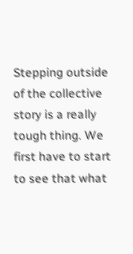Stepping outside of the collective story is a really tough thing. We first have to start to see that what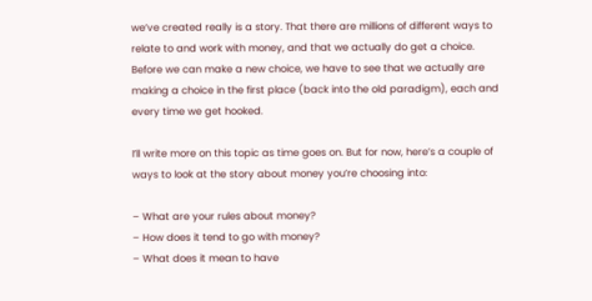we’ve created really is a story. That there are millions of different ways to relate to and work with money, and that we actually do get a choice. Before we can make a new choice, we have to see that we actually are making a choice in the first place (back into the old paradigm), each and every time we get hooked.

I’ll write more on this topic as time goes on. But for now, here’s a couple of ways to look at the story about money you’re choosing into:

– What are your rules about money?
– How does it tend to go with money?
– What does it mean to have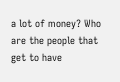a lot of money? Who are the people that get to have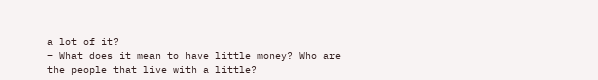a lot of it?
– What does it mean to have little money? Who are the people that live with a little?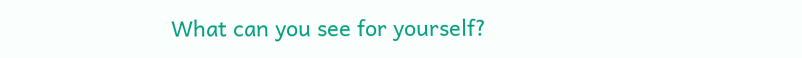What can you see for yourself?